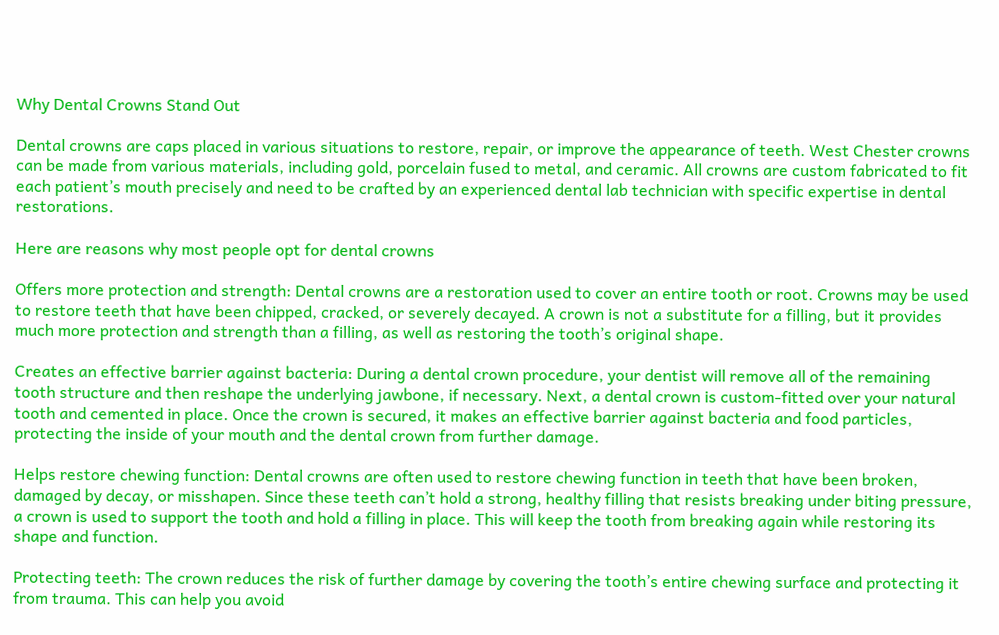Why Dental Crowns Stand Out

Dental crowns are caps placed in various situations to restore, repair, or improve the appearance of teeth. West Chester crowns can be made from various materials, including gold, porcelain fused to metal, and ceramic. All crowns are custom fabricated to fit each patient’s mouth precisely and need to be crafted by an experienced dental lab technician with specific expertise in dental restorations.

Here are reasons why most people opt for dental crowns

Offers more protection and strength: Dental crowns are a restoration used to cover an entire tooth or root. Crowns may be used to restore teeth that have been chipped, cracked, or severely decayed. A crown is not a substitute for a filling, but it provides much more protection and strength than a filling, as well as restoring the tooth’s original shape.

Creates an effective barrier against bacteria: During a dental crown procedure, your dentist will remove all of the remaining tooth structure and then reshape the underlying jawbone, if necessary. Next, a dental crown is custom-fitted over your natural tooth and cemented in place. Once the crown is secured, it makes an effective barrier against bacteria and food particles, protecting the inside of your mouth and the dental crown from further damage.

Helps restore chewing function: Dental crowns are often used to restore chewing function in teeth that have been broken, damaged by decay, or misshapen. Since these teeth can’t hold a strong, healthy filling that resists breaking under biting pressure, a crown is used to support the tooth and hold a filling in place. This will keep the tooth from breaking again while restoring its shape and function.

Protecting teeth: The crown reduces the risk of further damage by covering the tooth’s entire chewing surface and protecting it from trauma. This can help you avoid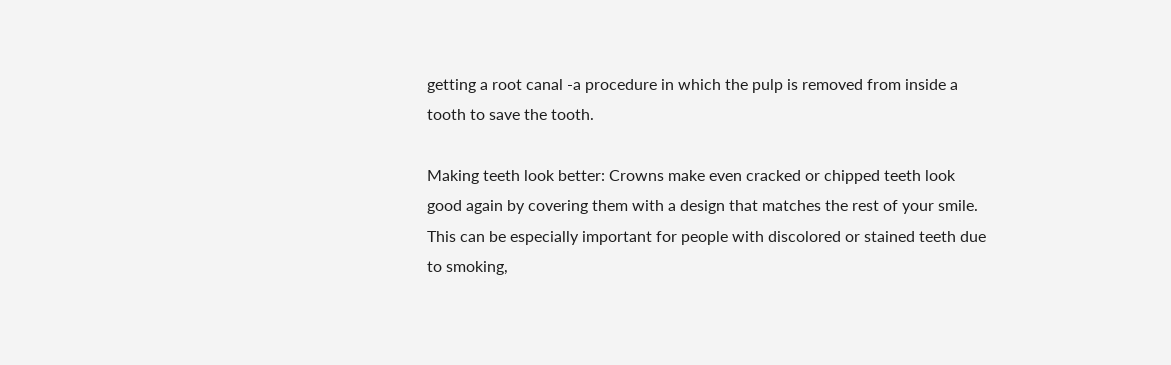getting a root canal -a procedure in which the pulp is removed from inside a tooth to save the tooth.

Making teeth look better: Crowns make even cracked or chipped teeth look good again by covering them with a design that matches the rest of your smile. This can be especially important for people with discolored or stained teeth due to smoking,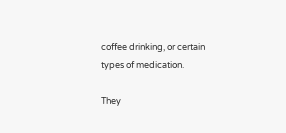coffee drinking, or certain types of medication.

They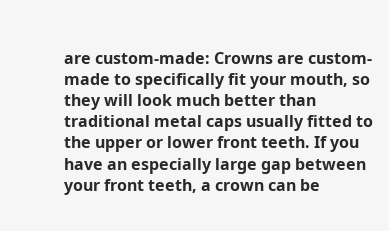are custom-made: Crowns are custom-made to specifically fit your mouth, so they will look much better than traditional metal caps usually fitted to the upper or lower front teeth. If you have an especially large gap between your front teeth, a crown can be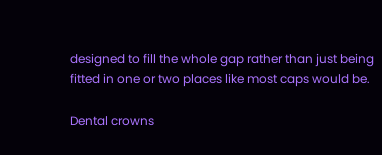designed to fill the whole gap rather than just being fitted in one or two places like most caps would be.

Dental crowns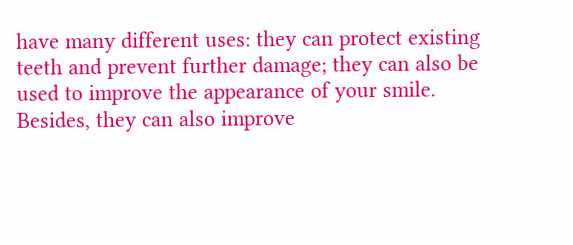have many different uses: they can protect existing teeth and prevent further damage; they can also be used to improve the appearance of your smile. Besides, they can also improve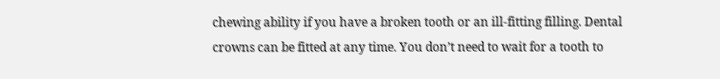chewing ability if you have a broken tooth or an ill-fitting filling. Dental crowns can be fitted at any time. You don’t need to wait for a tooth to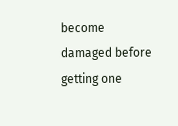become damaged before getting one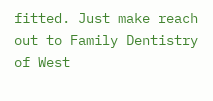fitted. Just make reach out to Family Dentistry of West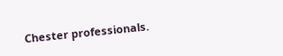Chester professionals.